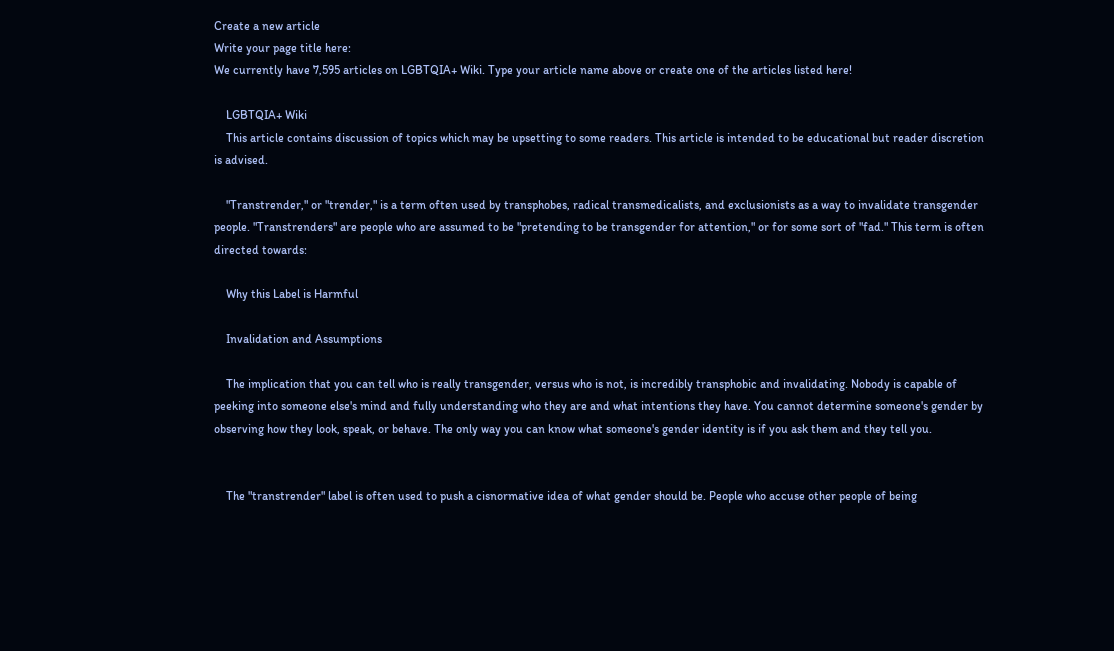Create a new article
Write your page title here:
We currently have 7,595 articles on LGBTQIA+ Wiki. Type your article name above or create one of the articles listed here!

    LGBTQIA+ Wiki
    This article contains discussion of topics which may be upsetting to some readers. This article is intended to be educational but reader discretion is advised.

    "Transtrender," or "trender," is a term often used by transphobes, radical transmedicalists, and exclusionists as a way to invalidate transgender people. "Transtrenders" are people who are assumed to be "pretending to be transgender for attention," or for some sort of "fad." This term is often directed towards:

    Why this Label is Harmful

    Invalidation and Assumptions

    The implication that you can tell who is really transgender, versus who is not, is incredibly transphobic and invalidating. Nobody is capable of peeking into someone else's mind and fully understanding who they are and what intentions they have. You cannot determine someone's gender by observing how they look, speak, or behave. The only way you can know what someone's gender identity is if you ask them and they tell you.


    The "transtrender" label is often used to push a cisnormative idea of what gender should be. People who accuse other people of being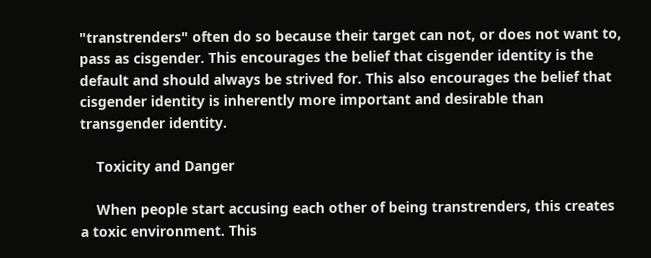"transtrenders" often do so because their target can not, or does not want to, pass as cisgender. This encourages the belief that cisgender identity is the default and should always be strived for. This also encourages the belief that cisgender identity is inherently more important and desirable than transgender identity.

    Toxicity and Danger

    When people start accusing each other of being transtrenders, this creates a toxic environment. This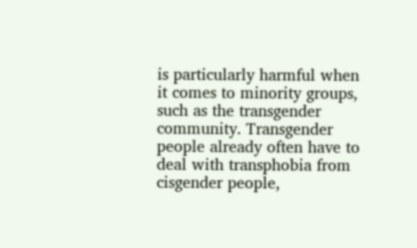is particularly harmful when it comes to minority groups, such as the transgender community. Transgender people already often have to deal with transphobia from cisgender people,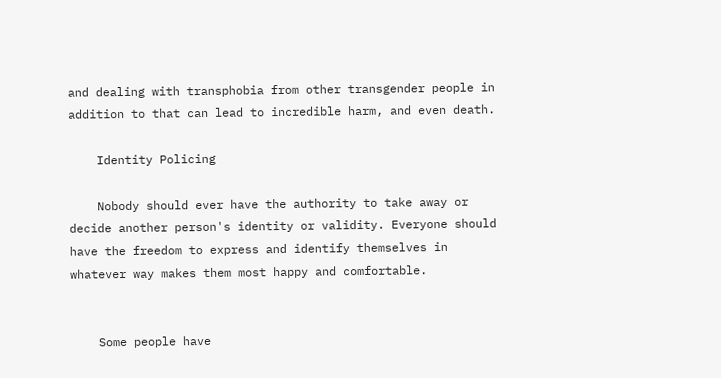and dealing with transphobia from other transgender people in addition to that can lead to incredible harm, and even death.

    Identity Policing

    Nobody should ever have the authority to take away or decide another person's identity or validity. Everyone should have the freedom to express and identify themselves in whatever way makes them most happy and comfortable.


    Some people have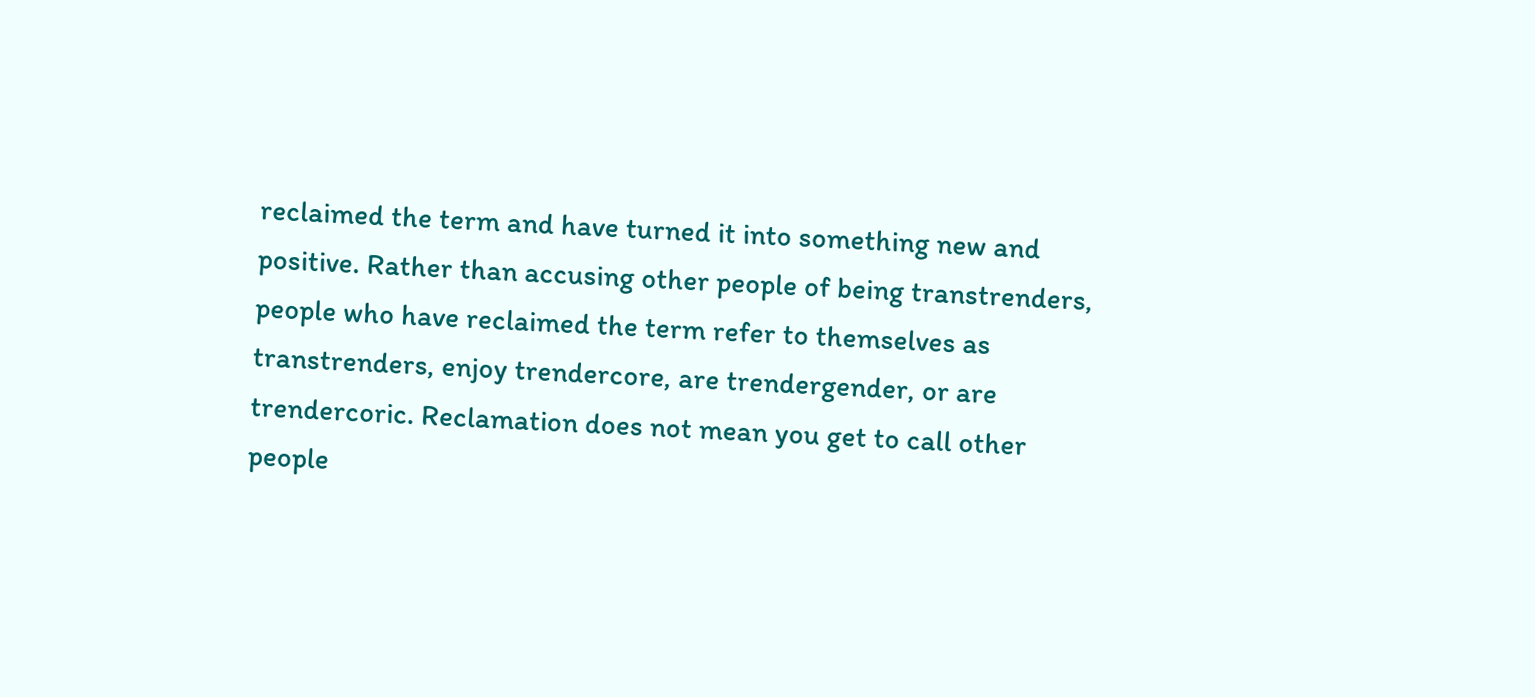reclaimed the term and have turned it into something new and positive. Rather than accusing other people of being transtrenders, people who have reclaimed the term refer to themselves as transtrenders, enjoy trendercore, are trendergender, or are trendercoric. Reclamation does not mean you get to call other people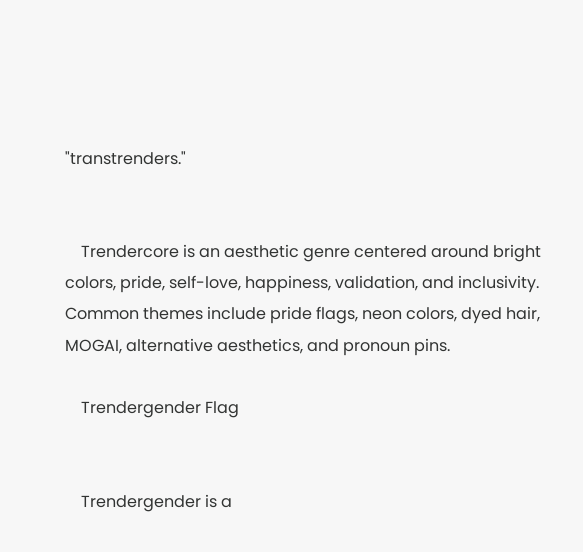"transtrenders."


    Trendercore is an aesthetic genre centered around bright colors, pride, self-love, happiness, validation, and inclusivity. Common themes include pride flags, neon colors, dyed hair, MOGAI, alternative aesthetics, and pronoun pins.

    Trendergender Flag


    Trendergender is a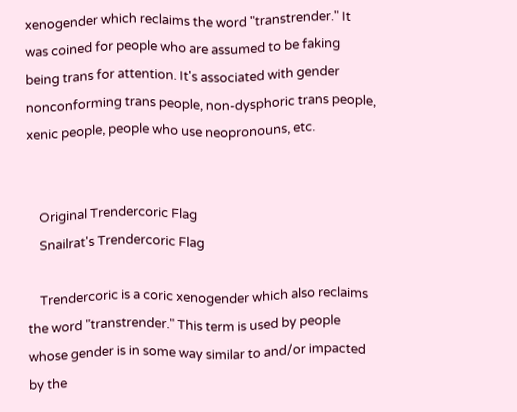xenogender which reclaims the word "transtrender." It was coined for people who are assumed to be faking being trans for attention. It's associated with gender nonconforming trans people, non-dysphoric trans people, xenic people, people who use neopronouns, etc.


    Original Trendercoric Flag
    Snailrat's Trendercoric Flag

    Trendercoric is a coric xenogender which also reclaims the word "transtrender." This term is used by people whose gender is in some way similar to and/or impacted by the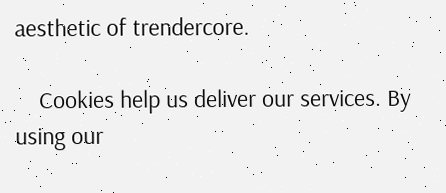aesthetic of trendercore.

    Cookies help us deliver our services. By using our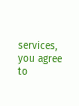services, you agree to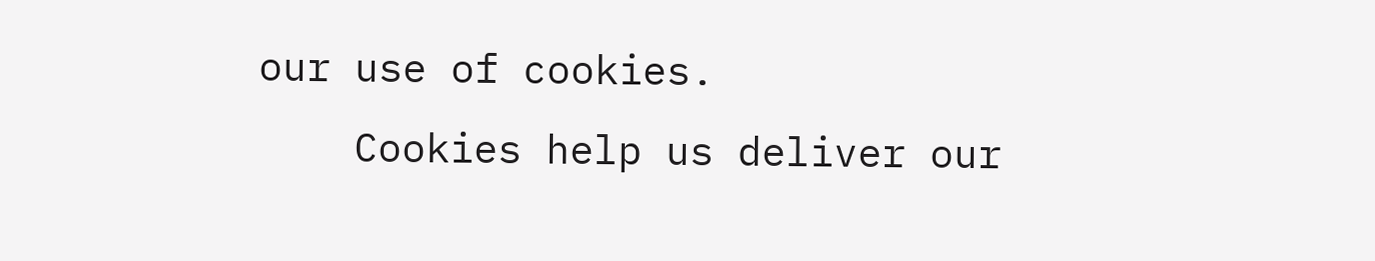our use of cookies.
    Cookies help us deliver our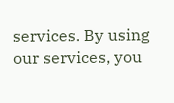services. By using our services, you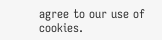agree to our use of cookies.